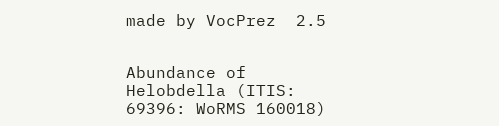made by VocPrez  2.5


Abundance of Helobdella (ITIS: 69396: WoRMS 160018)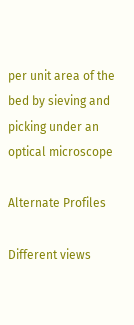per unit area of the bed by sieving and picking under an optical microscope

Alternate Profiles

Different views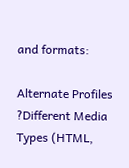and formats:

Alternate Profiles ?Different Media Types (HTML,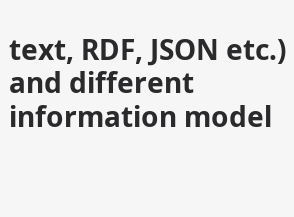text, RDF, JSON etc.) and different information model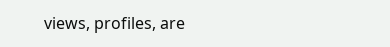views, profiles, are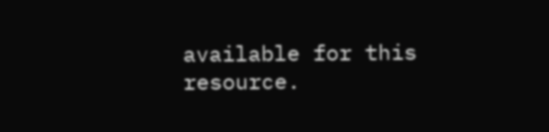available for this resource.